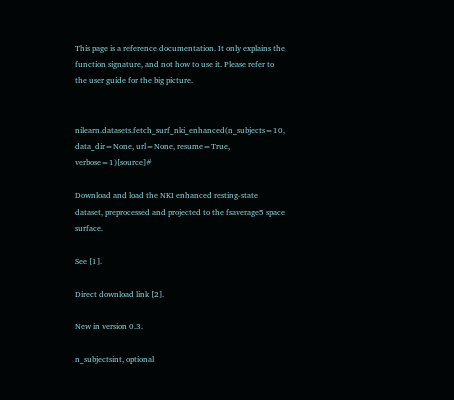This page is a reference documentation. It only explains the function signature, and not how to use it. Please refer to the user guide for the big picture.


nilearn.datasets.fetch_surf_nki_enhanced(n_subjects=10, data_dir=None, url=None, resume=True, verbose=1)[source]#

Download and load the NKI enhanced resting-state dataset, preprocessed and projected to the fsaverage5 space surface.

See [1].

Direct download link [2].

New in version 0.3.

n_subjectsint, optional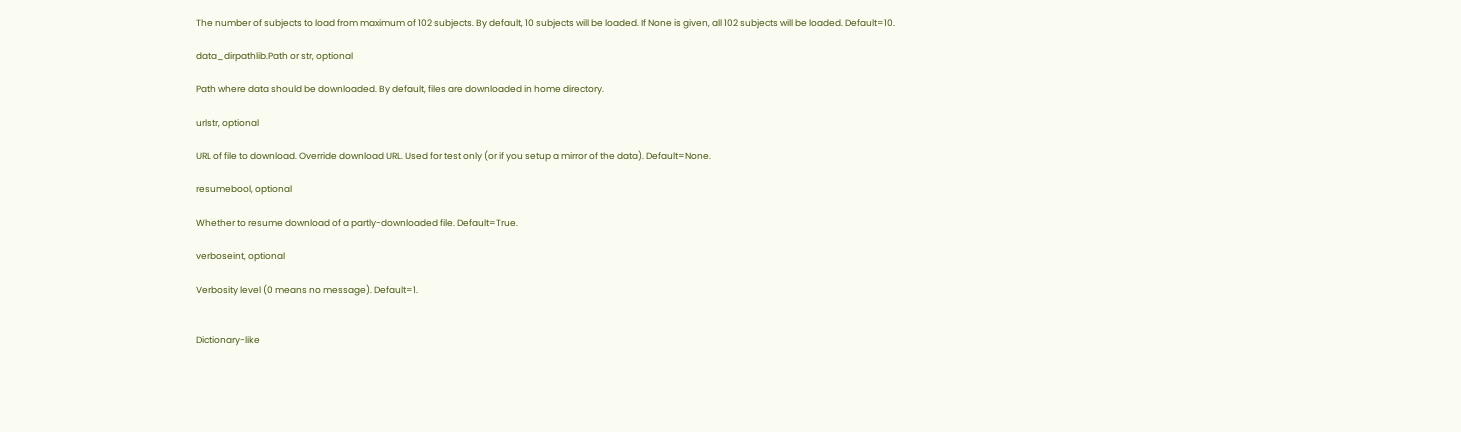The number of subjects to load from maximum of 102 subjects. By default, 10 subjects will be loaded. If None is given, all 102 subjects will be loaded. Default=10.

data_dirpathlib.Path or str, optional

Path where data should be downloaded. By default, files are downloaded in home directory.

urlstr, optional

URL of file to download. Override download URL. Used for test only (or if you setup a mirror of the data). Default=None.

resumebool, optional

Whether to resume download of a partly-downloaded file. Default=True.

verboseint, optional

Verbosity level (0 means no message). Default=1.


Dictionary-like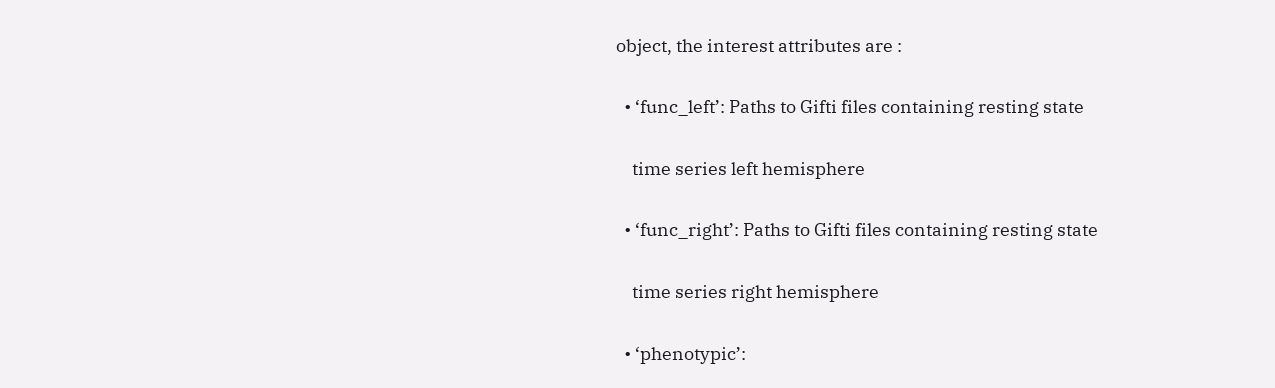object, the interest attributes are :

  • ‘func_left’: Paths to Gifti files containing resting state

    time series left hemisphere

  • ‘func_right’: Paths to Gifti files containing resting state

    time series right hemisphere

  • ‘phenotypic’: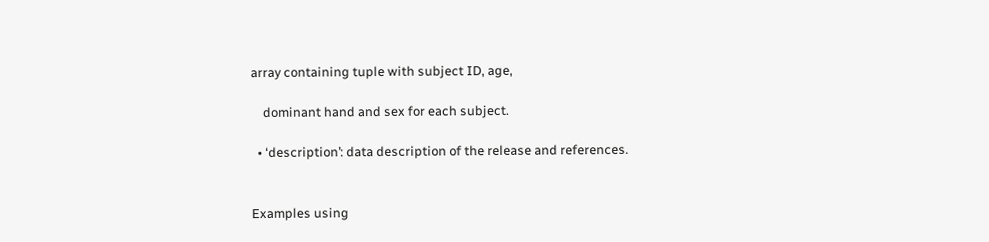array containing tuple with subject ID, age,

    dominant hand and sex for each subject.

  • ‘description’: data description of the release and references.


Examples using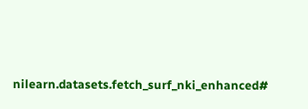nilearn.datasets.fetch_surf_nki_enhanced#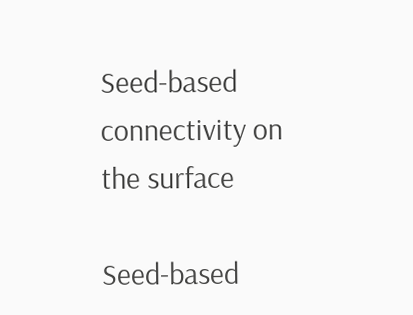Seed-based connectivity on the surface

Seed-based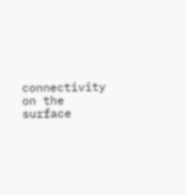connectivity on the surface